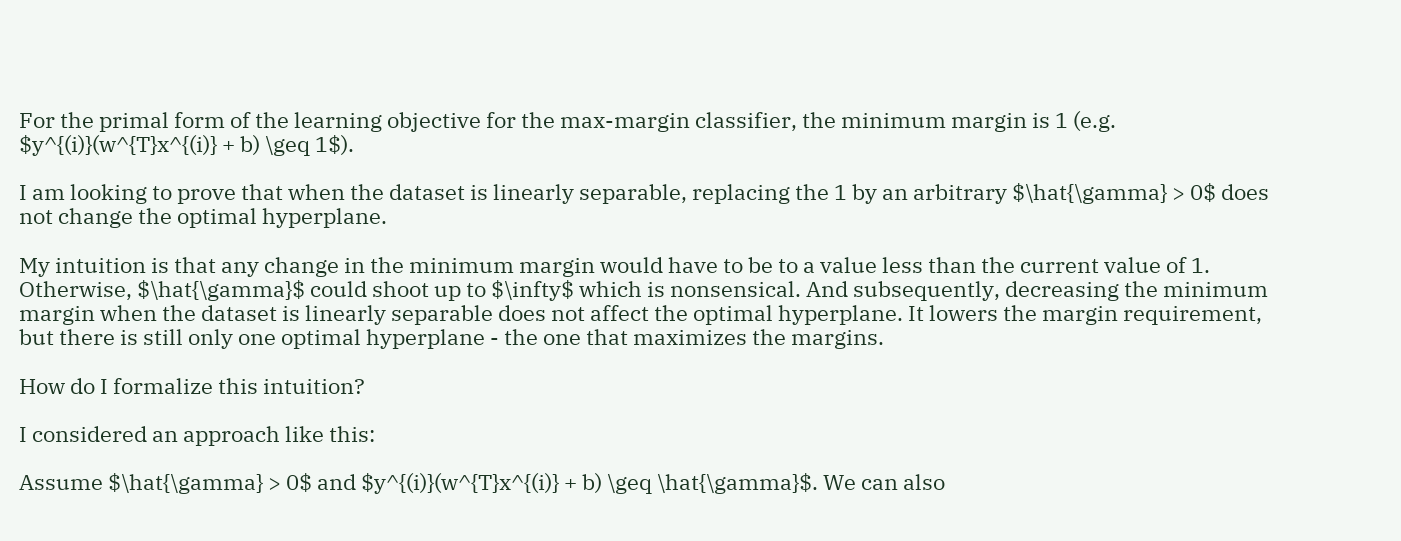For the primal form of the learning objective for the max-margin classifier, the minimum margin is 1 (e.g. $y^{(i)}(w^{T}x^{(i)} + b) \geq 1$).

I am looking to prove that when the dataset is linearly separable, replacing the 1 by an arbitrary $\hat{\gamma} > 0$ does not change the optimal hyperplane.

My intuition is that any change in the minimum margin would have to be to a value less than the current value of 1. Otherwise, $\hat{\gamma}$ could shoot up to $\infty$ which is nonsensical. And subsequently, decreasing the minimum margin when the dataset is linearly separable does not affect the optimal hyperplane. It lowers the margin requirement, but there is still only one optimal hyperplane - the one that maximizes the margins.

How do I formalize this intuition?

I considered an approach like this:

Assume $\hat{\gamma} > 0$ and $y^{(i)}(w^{T}x^{(i)} + b) \geq \hat{\gamma}$. We can also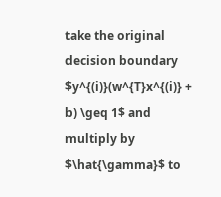take the original decision boundary $y^{(i)}(w^{T}x^{(i)} + b) \geq 1$ and multiply by $\hat{\gamma}$ to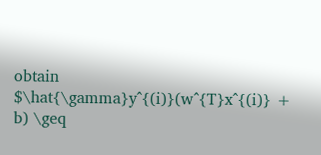obtain $\hat{\gamma}y^{(i)}(w^{T}x^{(i)} + b) \geq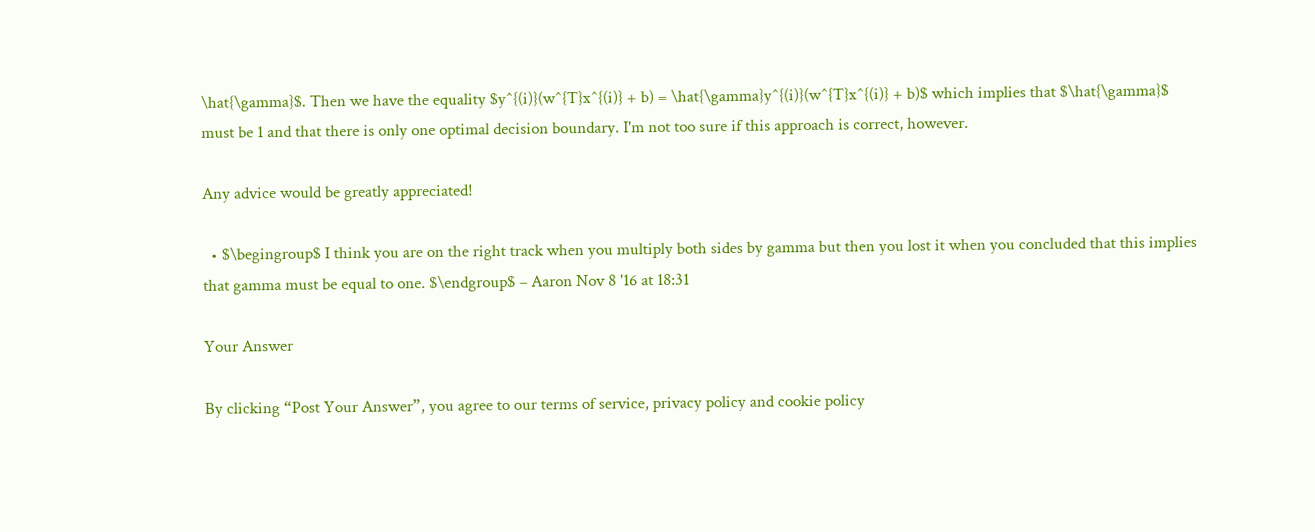\hat{\gamma}$. Then we have the equality $y^{(i)}(w^{T}x^{(i)} + b) = \hat{\gamma}y^{(i)}(w^{T}x^{(i)} + b)$ which implies that $\hat{\gamma}$ must be 1 and that there is only one optimal decision boundary. I'm not too sure if this approach is correct, however.

Any advice would be greatly appreciated!

  • $\begingroup$ I think you are on the right track when you multiply both sides by gamma but then you lost it when you concluded that this implies that gamma must be equal to one. $\endgroup$ – Aaron Nov 8 '16 at 18:31

Your Answer

By clicking “Post Your Answer”, you agree to our terms of service, privacy policy and cookie policy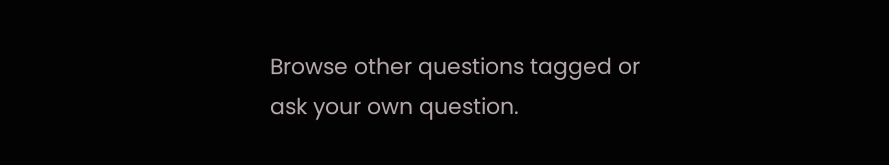Browse other questions tagged or ask your own question.